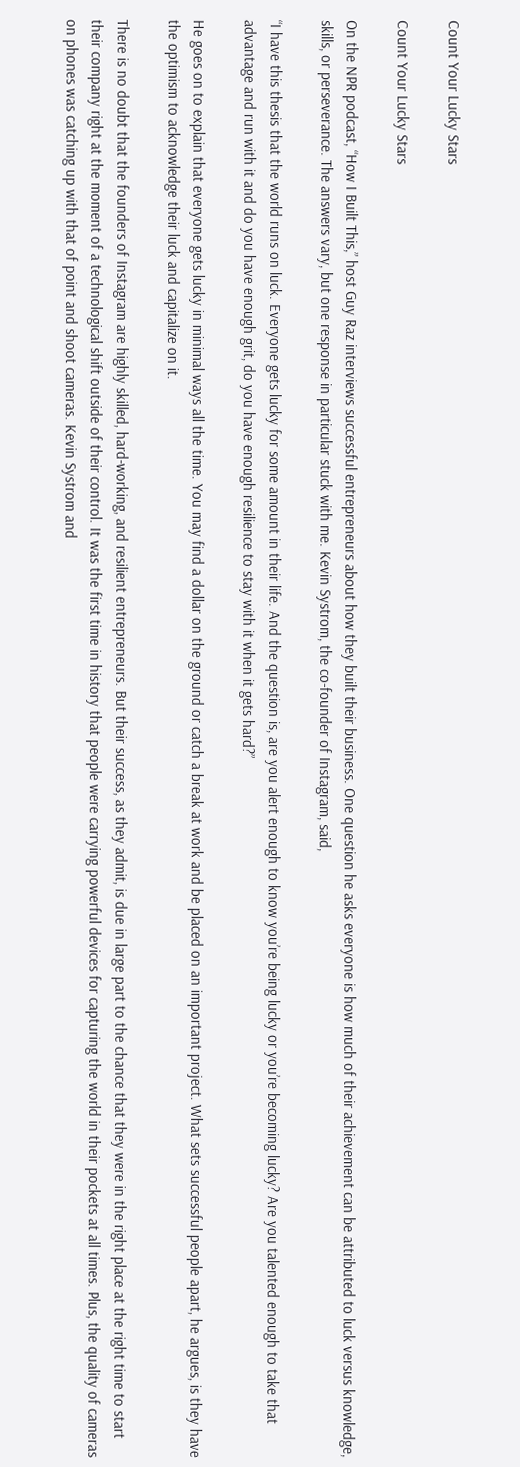Count Your Lucky Stars

Count Your Lucky Stars

On the NPR podcast, “How I Built This,” host Guy Raz interviews successful entrepreneurs about how they built their business. One question he asks everyone is how much of their achievement can be attributed to luck versus knowledge, skills, or perseverance. The answers vary, but one response in particular stuck with me. Kevin Systrom, the co-founder of Instagram, said,

“I have this thesis that the world runs on luck. Everyone gets lucky for some amount in their life. And the question is, are you alert enough to know you’re being lucky or you’re becoming lucky? Are you talented enough to take that advantage and run with it and do you have enough grit, do you have enough resilience to stay with it when it gets hard?”

He goes on to explain that everyone gets lucky in minimal ways all the time. You may find a dollar on the ground or catch a break at work and be placed on an important project. What sets successful people apart, he argues, is they have the optimism to acknowledge their luck and capitalize on it.

There is no doubt that the founders of Instagram are highly skilled, hard-working, and resilient entrepreneurs. But their success, as they admit, is due in large part to the chance that they were in the right place at the right time to start their company right at the moment of a technological shift outside of their control. It was the first time in history that people were carrying powerful devices for capturing the world in their pockets at all times. Plus, the quality of cameras on phones was catching up with that of point and shoot cameras. Kevin Systrom and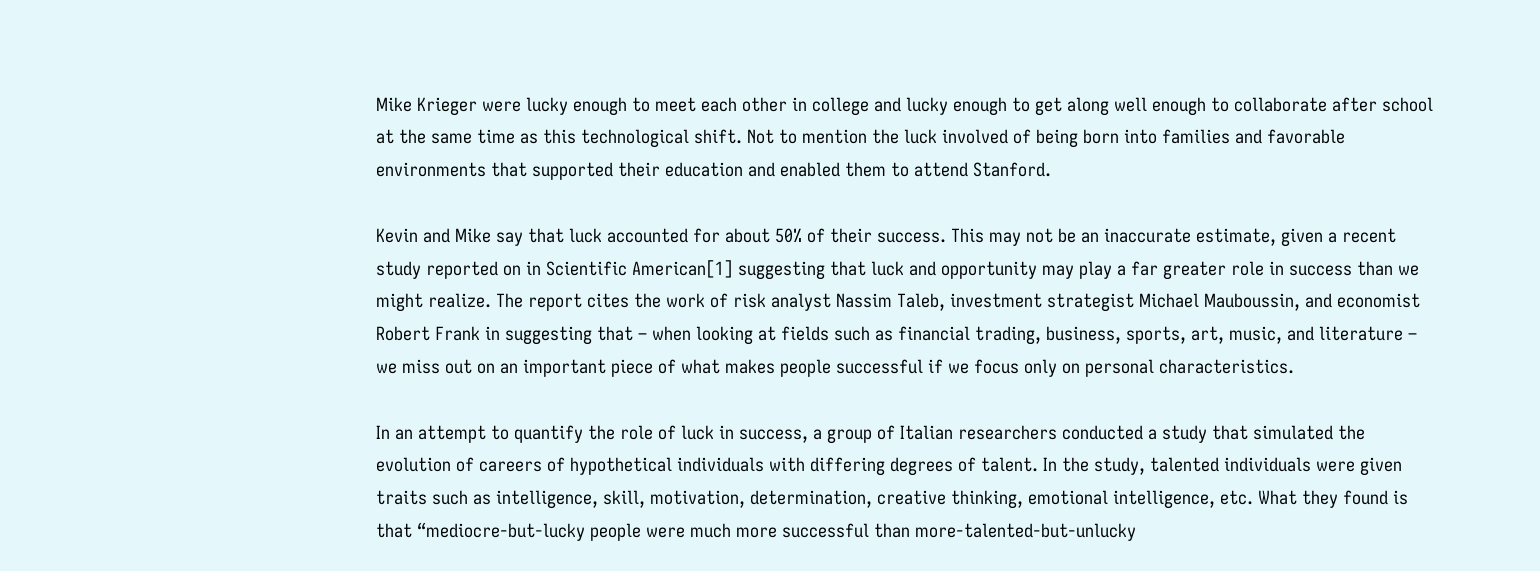Mike Krieger were lucky enough to meet each other in college and lucky enough to get along well enough to collaborate after school at the same time as this technological shift. Not to mention the luck involved of being born into families and favorable environments that supported their education and enabled them to attend Stanford.

Kevin and Mike say that luck accounted for about 50% of their success. This may not be an inaccurate estimate, given a recent study reported on in Scientific American[1] suggesting that luck and opportunity may play a far greater role in success than we might realize. The report cites the work of risk analyst Nassim Taleb, investment strategist Michael Mauboussin, and economist Robert Frank in suggesting that – when looking at fields such as financial trading, business, sports, art, music, and literature – we miss out on an important piece of what makes people successful if we focus only on personal characteristics.

In an attempt to quantify the role of luck in success, a group of Italian researchers conducted a study that simulated the evolution of careers of hypothetical individuals with differing degrees of talent. In the study, talented individuals were given traits such as intelligence, skill, motivation, determination, creative thinking, emotional intelligence, etc. What they found is that “mediocre-but-lucky people were much more successful than more-talented-but-unlucky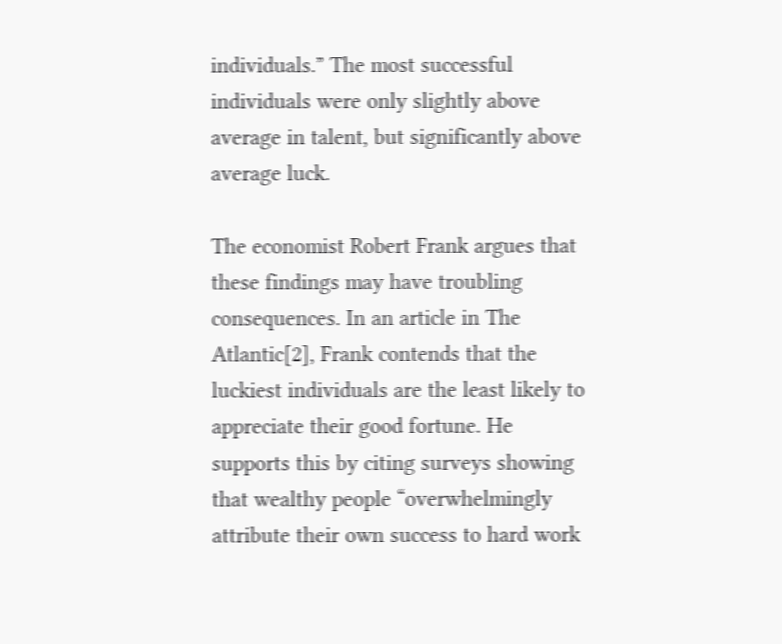individuals.” The most successful individuals were only slightly above average in talent, but significantly above average luck.

The economist Robert Frank argues that these findings may have troubling consequences. In an article in The Atlantic[2], Frank contends that the luckiest individuals are the least likely to appreciate their good fortune. He supports this by citing surveys showing that wealthy people “overwhelmingly attribute their own success to hard work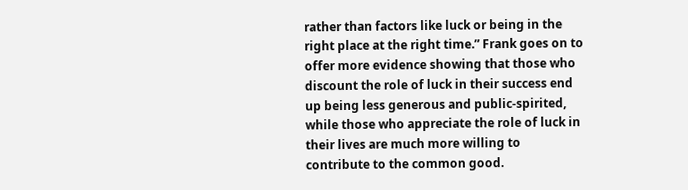rather than factors like luck or being in the right place at the right time.” Frank goes on to offer more evidence showing that those who discount the role of luck in their success end up being less generous and public-spirited, while those who appreciate the role of luck in their lives are much more willing to contribute to the common good.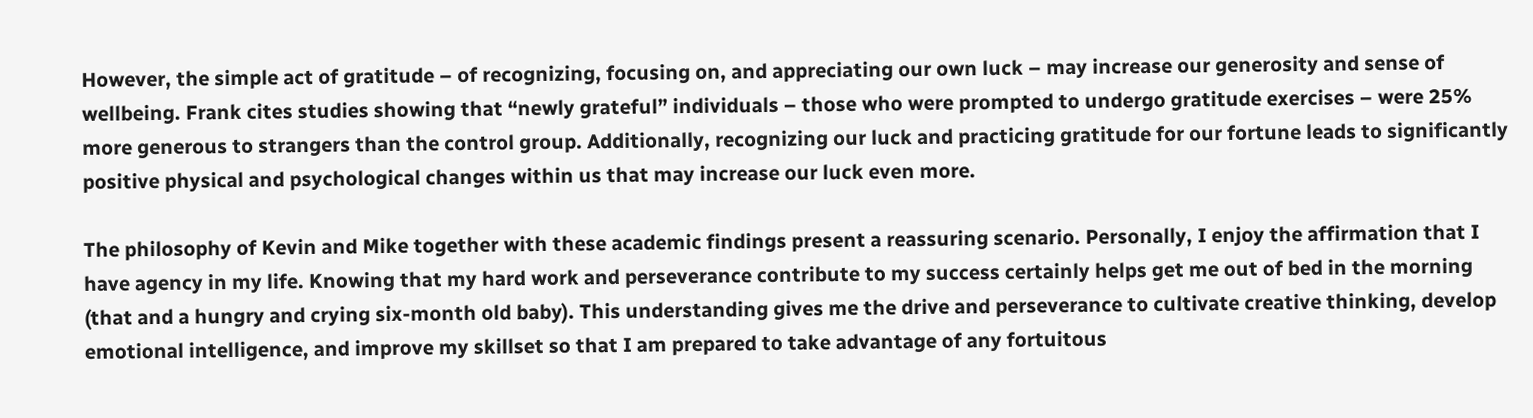However, the simple act of gratitude – of recognizing, focusing on, and appreciating our own luck – may increase our generosity and sense of wellbeing. Frank cites studies showing that “newly grateful” individuals – those who were prompted to undergo gratitude exercises – were 25% more generous to strangers than the control group. Additionally, recognizing our luck and practicing gratitude for our fortune leads to significantly positive physical and psychological changes within us that may increase our luck even more.

The philosophy of Kevin and Mike together with these academic findings present a reassuring scenario. Personally, I enjoy the affirmation that I have agency in my life. Knowing that my hard work and perseverance contribute to my success certainly helps get me out of bed in the morning (that and a hungry and crying six-month old baby). This understanding gives me the drive and perseverance to cultivate creative thinking, develop emotional intelligence, and improve my skillset so that I am prepared to take advantage of any fortuitous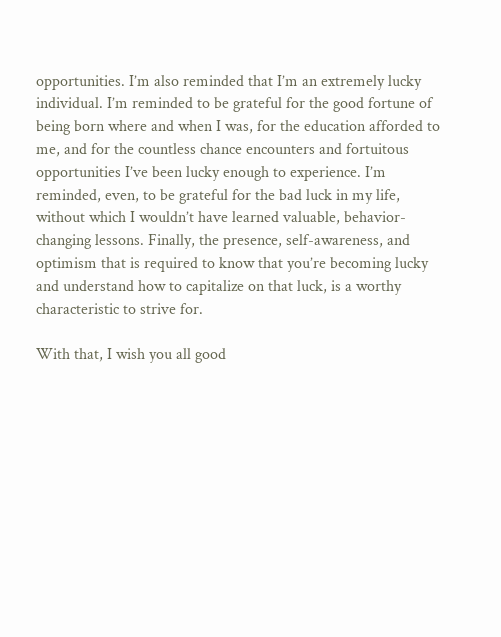opportunities. I’m also reminded that I’m an extremely lucky individual. I’m reminded to be grateful for the good fortune of being born where and when I was, for the education afforded to me, and for the countless chance encounters and fortuitous opportunities I’ve been lucky enough to experience. I’m reminded, even, to be grateful for the bad luck in my life, without which I wouldn’t have learned valuable, behavior-changing lessons. Finally, the presence, self-awareness, and optimism that is required to know that you’re becoming lucky and understand how to capitalize on that luck, is a worthy characteristic to strive for.

With that, I wish you all good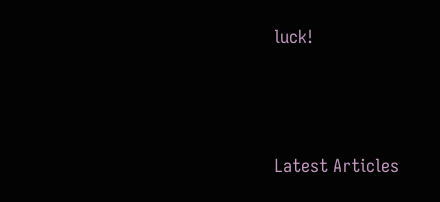luck!





Latest Articles